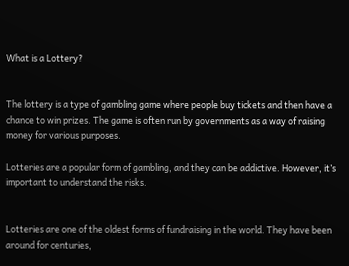What is a Lottery?


The lottery is a type of gambling game where people buy tickets and then have a chance to win prizes. The game is often run by governments as a way of raising money for various purposes.

Lotteries are a popular form of gambling, and they can be addictive. However, it’s important to understand the risks.


Lotteries are one of the oldest forms of fundraising in the world. They have been around for centuries,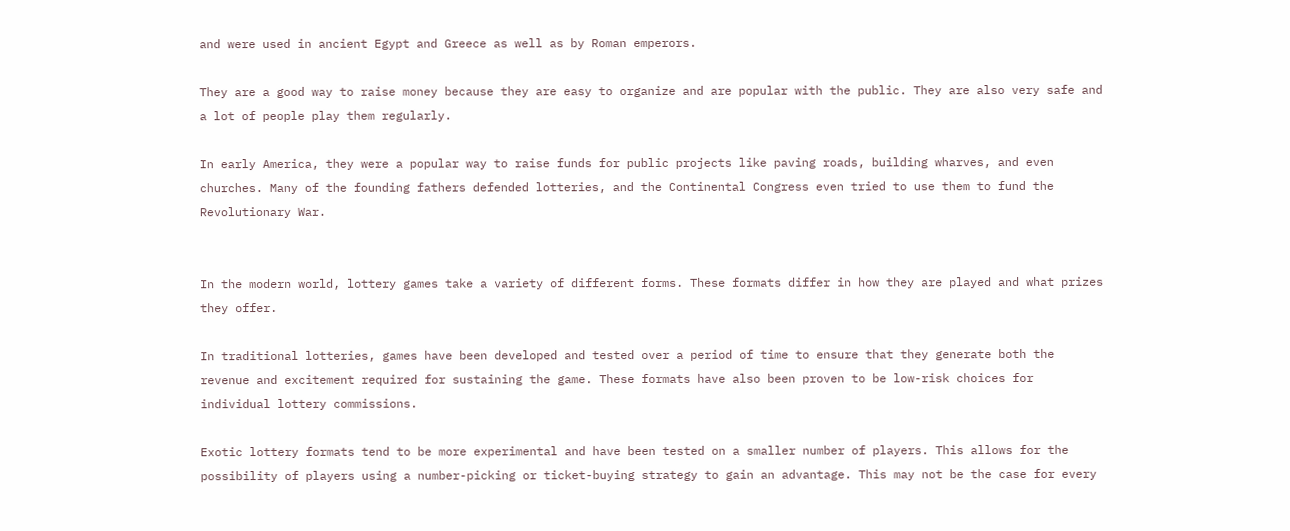and were used in ancient Egypt and Greece as well as by Roman emperors.

They are a good way to raise money because they are easy to organize and are popular with the public. They are also very safe and a lot of people play them regularly.

In early America, they were a popular way to raise funds for public projects like paving roads, building wharves, and even churches. Many of the founding fathers defended lotteries, and the Continental Congress even tried to use them to fund the Revolutionary War.


In the modern world, lottery games take a variety of different forms. These formats differ in how they are played and what prizes they offer.

In traditional lotteries, games have been developed and tested over a period of time to ensure that they generate both the revenue and excitement required for sustaining the game. These formats have also been proven to be low-risk choices for individual lottery commissions.

Exotic lottery formats tend to be more experimental and have been tested on a smaller number of players. This allows for the possibility of players using a number-picking or ticket-buying strategy to gain an advantage. This may not be the case for every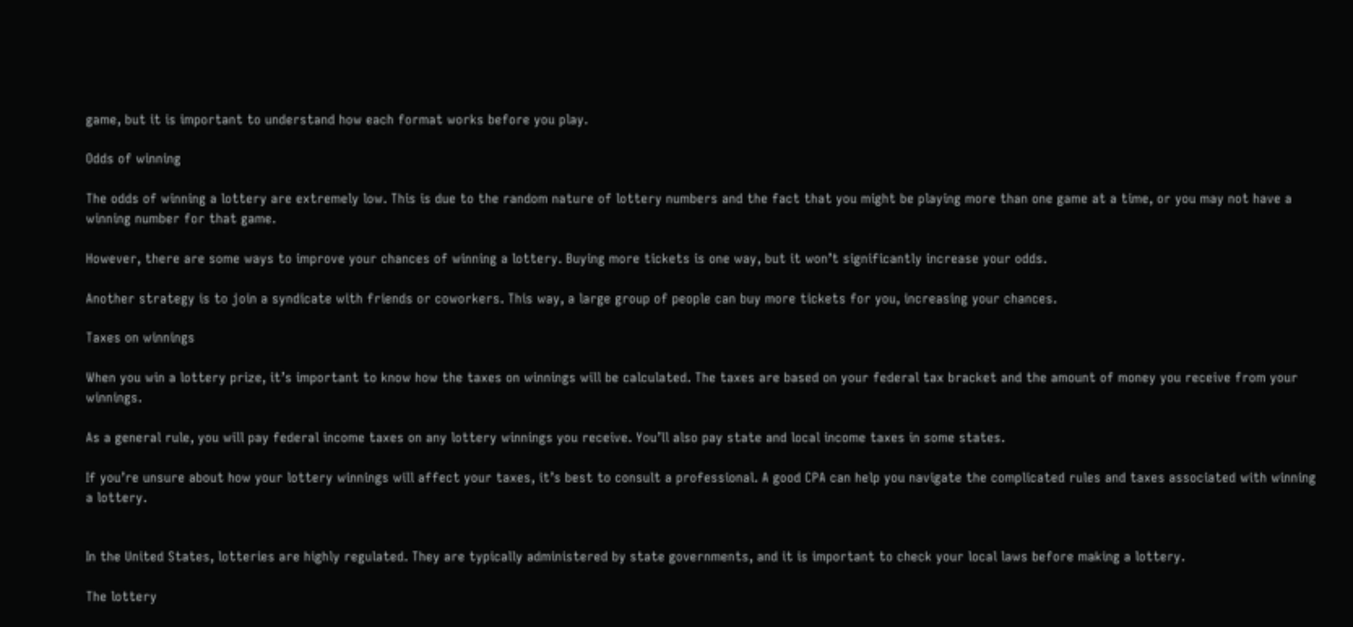game, but it is important to understand how each format works before you play.

Odds of winning

The odds of winning a lottery are extremely low. This is due to the random nature of lottery numbers and the fact that you might be playing more than one game at a time, or you may not have a winning number for that game.

However, there are some ways to improve your chances of winning a lottery. Buying more tickets is one way, but it won’t significantly increase your odds.

Another strategy is to join a syndicate with friends or coworkers. This way, a large group of people can buy more tickets for you, increasing your chances.

Taxes on winnings

When you win a lottery prize, it’s important to know how the taxes on winnings will be calculated. The taxes are based on your federal tax bracket and the amount of money you receive from your winnings.

As a general rule, you will pay federal income taxes on any lottery winnings you receive. You’ll also pay state and local income taxes in some states.

If you’re unsure about how your lottery winnings will affect your taxes, it’s best to consult a professional. A good CPA can help you navigate the complicated rules and taxes associated with winning a lottery.


In the United States, lotteries are highly regulated. They are typically administered by state governments, and it is important to check your local laws before making a lottery.

The lottery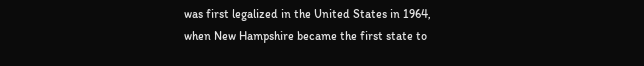was first legalized in the United States in 1964, when New Hampshire became the first state to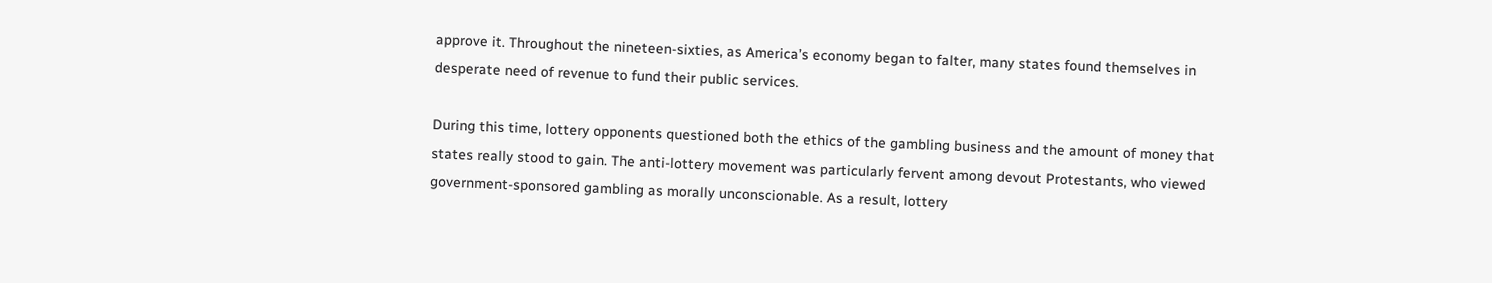approve it. Throughout the nineteen-sixties, as America’s economy began to falter, many states found themselves in desperate need of revenue to fund their public services.

During this time, lottery opponents questioned both the ethics of the gambling business and the amount of money that states really stood to gain. The anti-lottery movement was particularly fervent among devout Protestants, who viewed government-sponsored gambling as morally unconscionable. As a result, lottery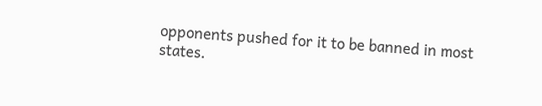opponents pushed for it to be banned in most states.